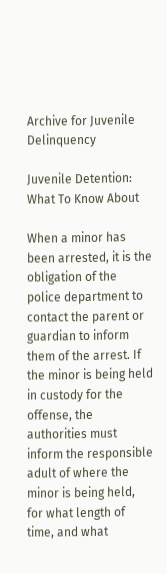Archive for Juvenile Delinquency

Juvenile Detention: What To Know About

When a minor has been arrested, it is the obligation of the police department to contact the parent or guardian to inform them of the arrest. If the minor is being held in custody for the offense, the authorities must inform the responsible adult of where the minor is being held, for what length of time, and what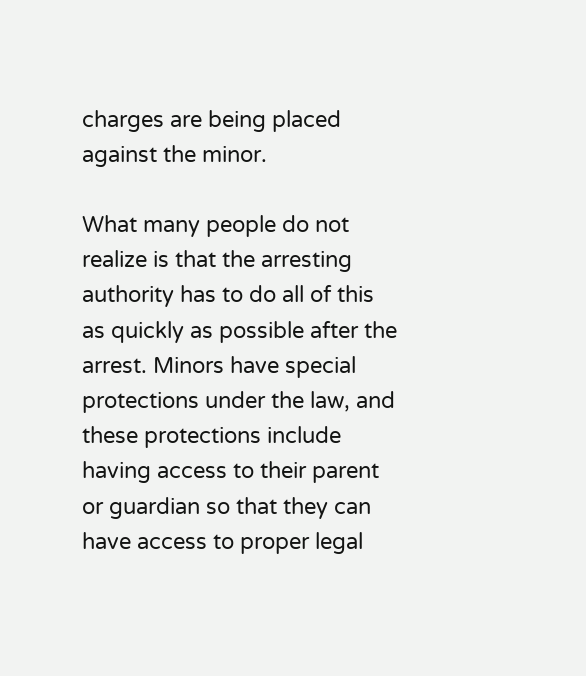charges are being placed against the minor.

What many people do not realize is that the arresting authority has to do all of this as quickly as possible after the arrest. Minors have special protections under the law, and these protections include having access to their parent or guardian so that they can have access to proper legal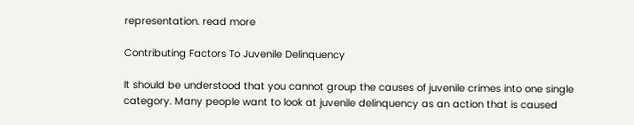representation. read more

Contributing Factors To Juvenile Delinquency

It should be understood that you cannot group the causes of juvenile crimes into one single category. Many people want to look at juvenile delinquency as an action that is caused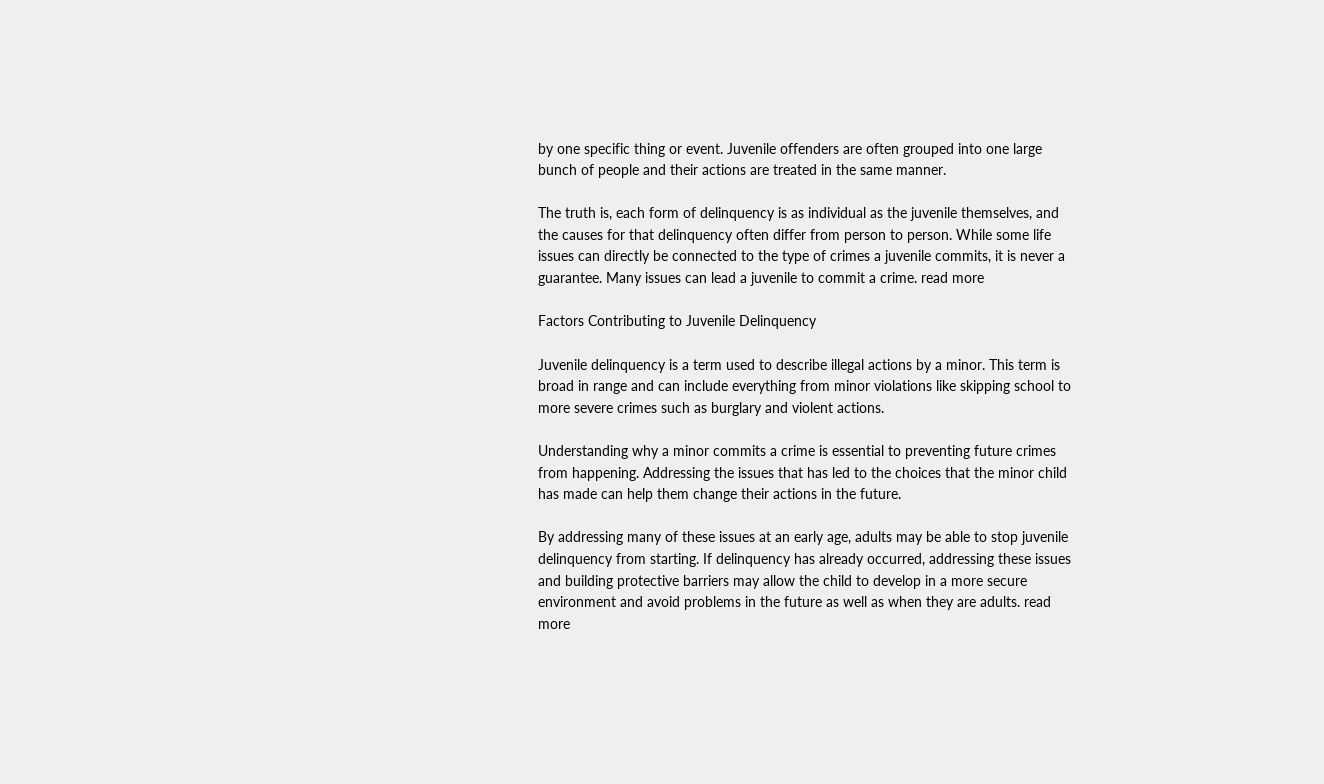by one specific thing or event. Juvenile offenders are often grouped into one large bunch of people and their actions are treated in the same manner.

The truth is, each form of delinquency is as individual as the juvenile themselves, and the causes for that delinquency often differ from person to person. While some life issues can directly be connected to the type of crimes a juvenile commits, it is never a guarantee. Many issues can lead a juvenile to commit a crime. read more

Factors Contributing to Juvenile Delinquency

Juvenile delinquency is a term used to describe illegal actions by a minor. This term is broad in range and can include everything from minor violations like skipping school to more severe crimes such as burglary and violent actions.

Understanding why a minor commits a crime is essential to preventing future crimes from happening. Addressing the issues that has led to the choices that the minor child has made can help them change their actions in the future.

By addressing many of these issues at an early age, adults may be able to stop juvenile delinquency from starting. If delinquency has already occurred, addressing these issues and building protective barriers may allow the child to develop in a more secure environment and avoid problems in the future as well as when they are adults. read more